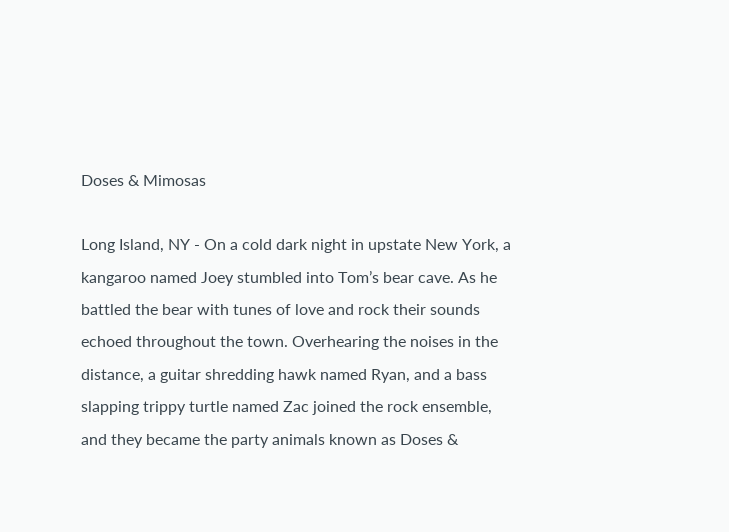Doses & Mimosas

Long Island, NY - On a cold dark night in upstate New York, a kangaroo named Joey stumbled into Tom’s bear cave. As he battled the bear with tunes of love and rock their sounds echoed throughout the town. Overhearing the noises in the distance, a guitar shredding hawk named Ryan, and a bass slapping trippy turtle named Zac joined the rock ensemble, and they became the party animals known as Doses &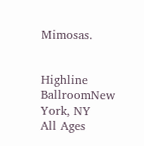Mimosas.


Highline BallroomNew York, NY
All Ages